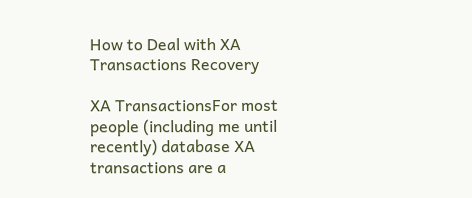How to Deal with XA Transactions Recovery

XA TransactionsFor most people (including me until recently) database XA transactions are a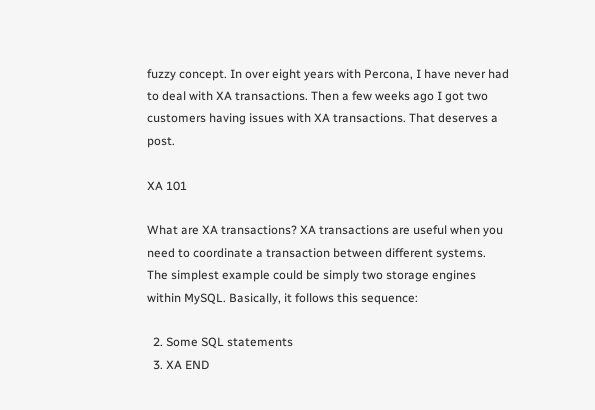fuzzy concept. In over eight years with Percona, I have never had to deal with XA transactions. Then a few weeks ago I got two customers having issues with XA transactions. That deserves a post.

XA 101

What are XA transactions? XA transactions are useful when you need to coordinate a transaction between different systems. The simplest example could be simply two storage engines within MySQL. Basically, it follows this sequence:

  2. Some SQL statements
  3. XA END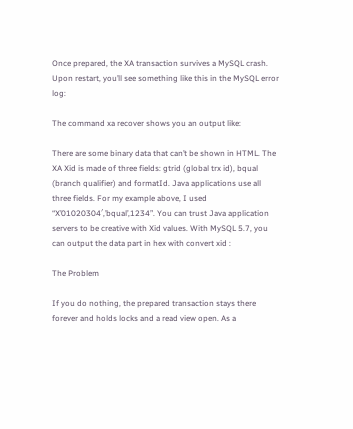Once prepared, the XA transaction survives a MySQL crash. Upon restart, you’ll see something like this in the MySQL error log:

The command xa recover shows you an output like:

There are some binary data that can’t be shown in HTML. The XA Xid is made of three fields: gtrid (global trx id), bqual (branch qualifier) and formatId. Java applications use all three fields. For my example above, I used “X’01020304′,’bqual’,1234”. You can trust Java application servers to be creative with Xid values. With MySQL 5.7, you can output the data part in hex with convert xid :

The Problem

If you do nothing, the prepared transaction stays there forever and holds locks and a read view open. As a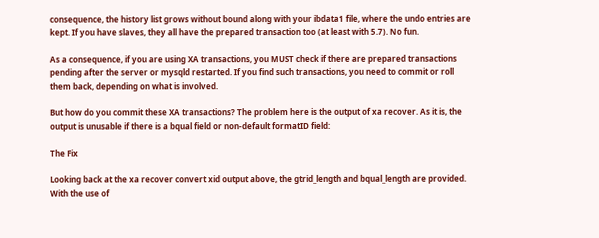consequence, the history list grows without bound along with your ibdata1 file, where the undo entries are kept. If you have slaves, they all have the prepared transaction too (at least with 5.7). No fun.

As a consequence, if you are using XA transactions, you MUST check if there are prepared transactions pending after the server or mysqld restarted. If you find such transactions, you need to commit or roll them back, depending on what is involved.

But how do you commit these XA transactions? The problem here is the output of xa recover. As it is, the output is unusable if there is a bqual field or non-default formatID field:

The Fix

Looking back at the xa recover convert xid output above, the gtrid_length and bqual_length are provided. With the use of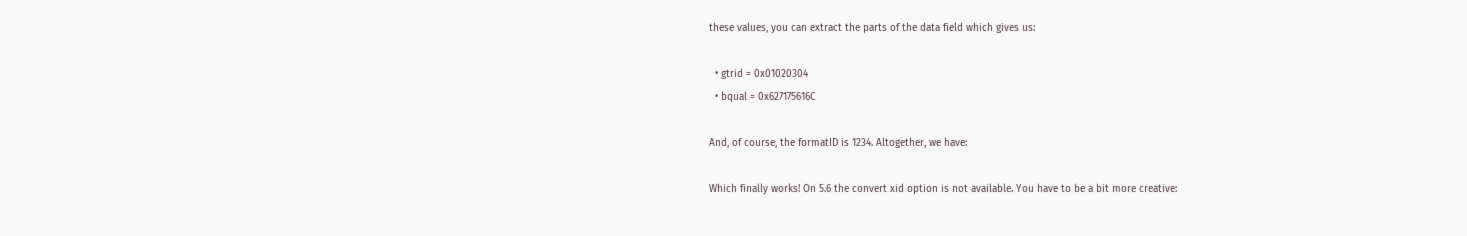these values, you can extract the parts of the data field which gives us:

  • gtrid = 0x01020304
  • bqual = 0x627175616C

And, of course, the formatID is 1234. Altogether, we have:

Which finally works! On 5.6 the convert xid option is not available. You have to be a bit more creative: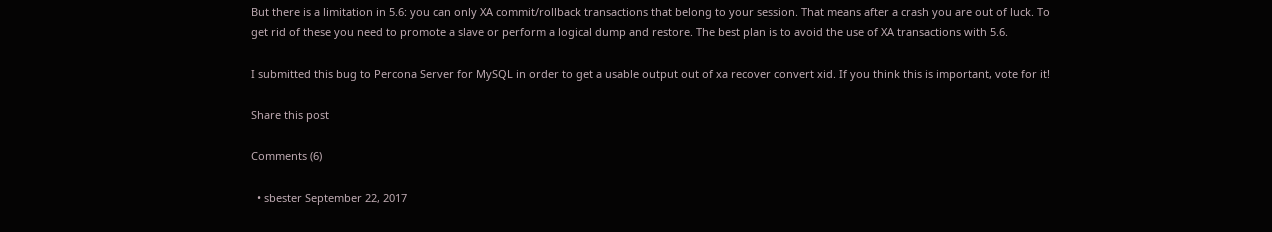But there is a limitation in 5.6: you can only XA commit/rollback transactions that belong to your session. That means after a crash you are out of luck. To get rid of these you need to promote a slave or perform a logical dump and restore. The best plan is to avoid the use of XA transactions with 5.6.

I submitted this bug to Percona Server for MySQL in order to get a usable output out of xa recover convert xid. If you think this is important, vote for it!

Share this post

Comments (6)

  • sbester September 22, 2017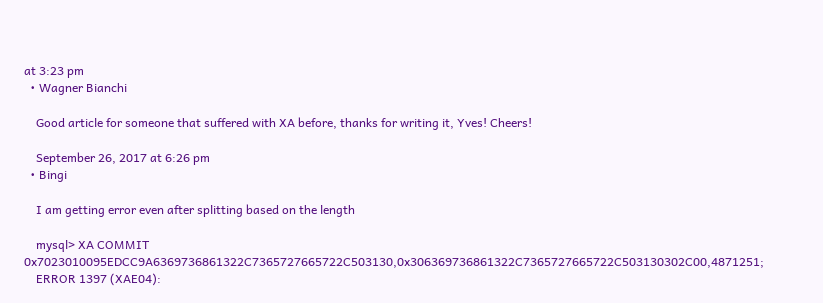at 3:23 pm
  • Wagner Bianchi

    Good article for someone that suffered with XA before, thanks for writing it, Yves! Cheers!

    September 26, 2017 at 6:26 pm
  • Bingi

    I am getting error even after splitting based on the length

    mysql> XA COMMIT 0x7023010095EDCC9A6369736861322C7365727665722C503130,0x306369736861322C7365727665722C503130302C00,4871251;
    ERROR 1397 (XAE04):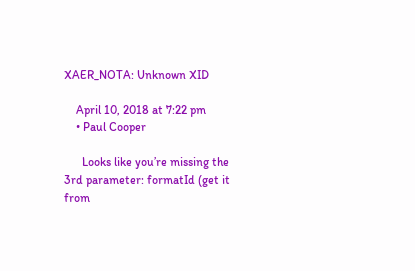XAER_NOTA: Unknown XID

    April 10, 2018 at 7:22 pm
    • Paul Cooper

      Looks like you’re missing the 3rd parameter: formatId (get it from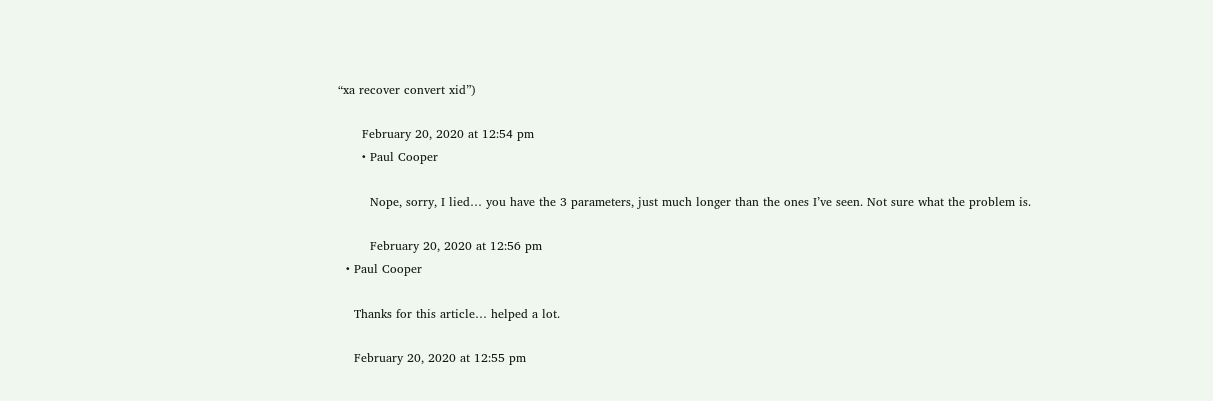“xa recover convert xid”)

      February 20, 2020 at 12:54 pm
      • Paul Cooper

        Nope, sorry, I lied… you have the 3 parameters, just much longer than the ones I’ve seen. Not sure what the problem is.

        February 20, 2020 at 12:56 pm
  • Paul Cooper

    Thanks for this article… helped a lot.

    February 20, 2020 at 12:55 pm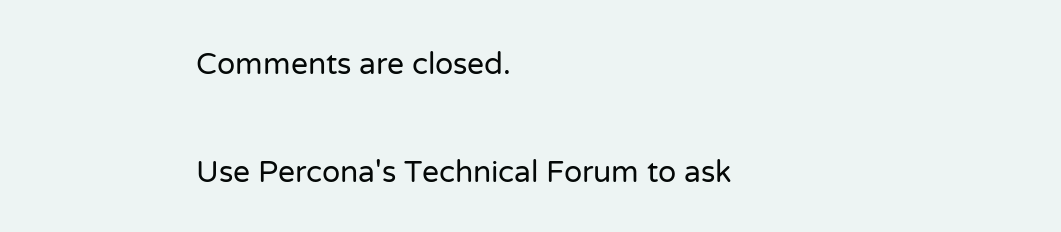Comments are closed.

Use Percona's Technical Forum to ask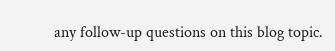any follow-up questions on this blog topic.